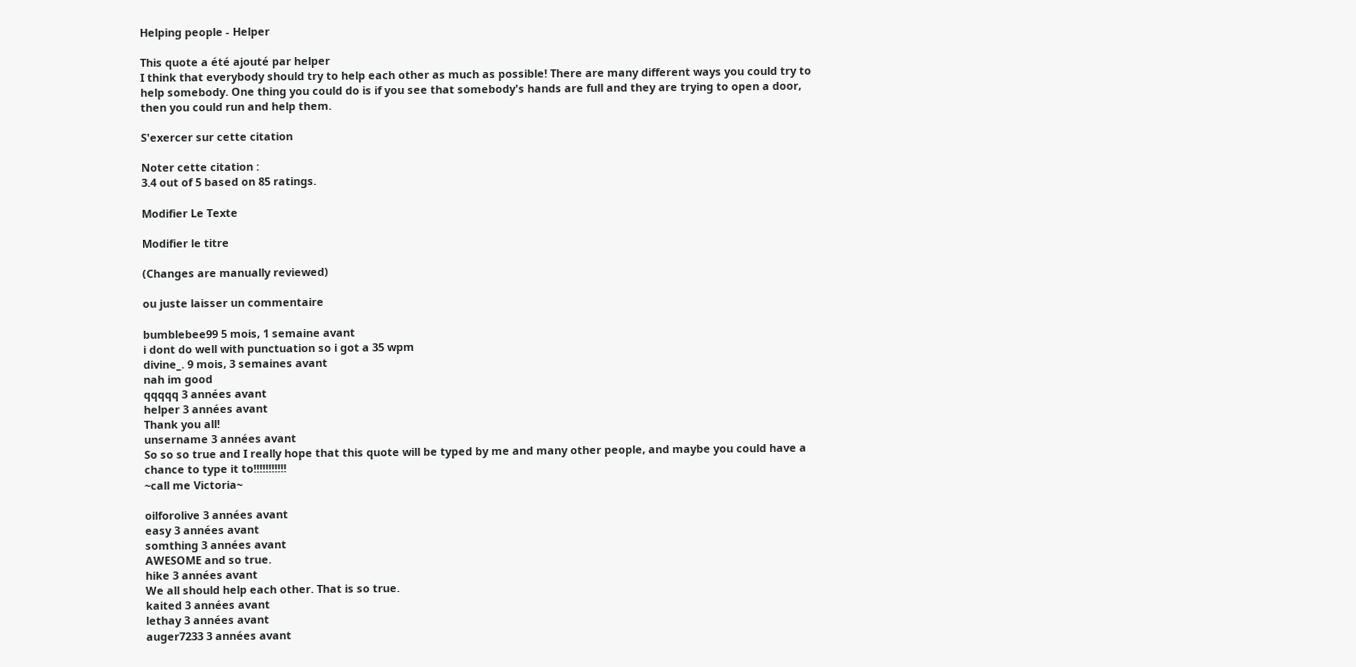Helping people - Helper

This quote a été ajouté par helper
I think that everybody should try to help each other as much as possible! There are many different ways you could try to help somebody. One thing you could do is if you see that somebody's hands are full and they are trying to open a door, then you could run and help them.

S'exercer sur cette citation

Noter cette citation :
3.4 out of 5 based on 85 ratings.

Modifier Le Texte

Modifier le titre

(Changes are manually reviewed)

ou juste laisser un commentaire

bumblebee99 5 mois, 1 semaine avant
i dont do well with punctuation so i got a 35 wpm
divine_. 9 mois, 3 semaines avant
nah im good
qqqqq 3 années avant
helper 3 années avant
Thank you all!
unsername 3 années avant
So so so true and I really hope that this quote will be typed by me and many other people, and maybe you could have a chance to type it to!!!!!!!!!!!
~call me Victoria~

oilforolive 3 années avant
easy 3 années avant
somthing 3 années avant
AWESOME and so true.
hike 3 années avant
We all should help each other. That is so true.
kaited 3 années avant
lethay 3 années avant
auger7233 3 années avant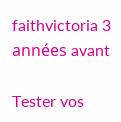faithvictoria 3 années avant

Tester vos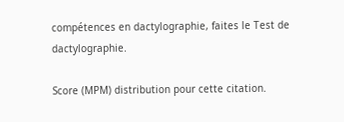compétences en dactylographie, faites le Test de dactylographie.

Score (MPM) distribution pour cette citation.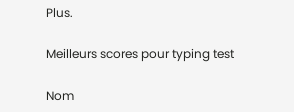Plus.

Meilleurs scores pour typing test

Nom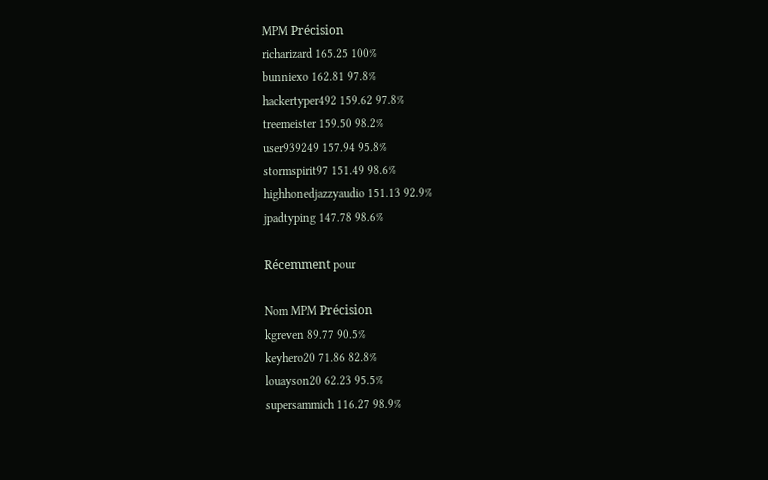MPM Précision
richarizard 165.25 100%
bunniexo 162.81 97.8%
hackertyper492 159.62 97.8%
treemeister 159.50 98.2%
user939249 157.94 95.8%
stormspirit97 151.49 98.6%
highhonedjazzyaudio 151.13 92.9%
jpadtyping 147.78 98.6%

Récemment pour

Nom MPM Précision
kgreven 89.77 90.5%
keyhero20 71.86 82.8%
louayson20 62.23 95.5%
supersammich 116.27 98.9%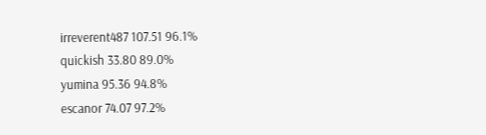irreverent487 107.51 96.1%
quickish 33.80 89.0%
yumina 95.36 94.8%
escanor 74.07 97.2%